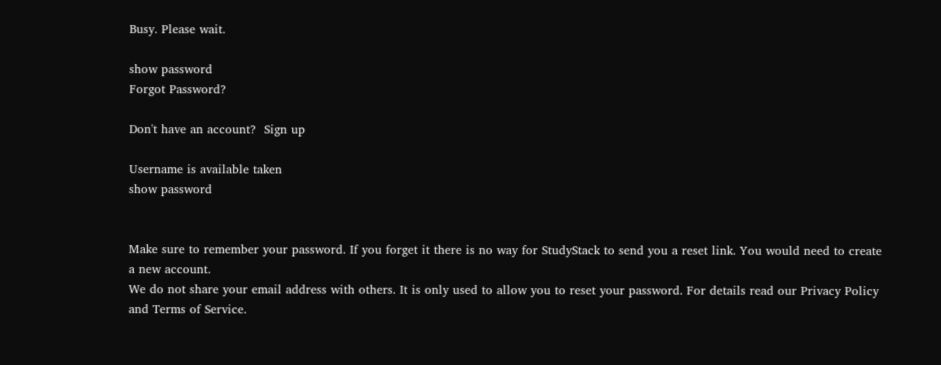Busy. Please wait.

show password
Forgot Password?

Don't have an account?  Sign up

Username is available taken
show password


Make sure to remember your password. If you forget it there is no way for StudyStack to send you a reset link. You would need to create a new account.
We do not share your email address with others. It is only used to allow you to reset your password. For details read our Privacy Policy and Terms of Service.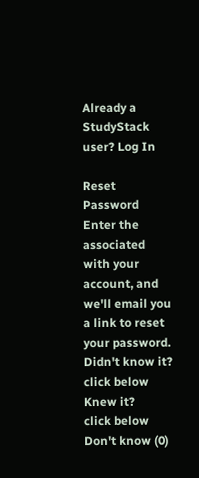Already a StudyStack user? Log In

Reset Password
Enter the associated with your account, and we'll email you a link to reset your password.
Didn't know it?
click below
Knew it?
click below
Don't know (0)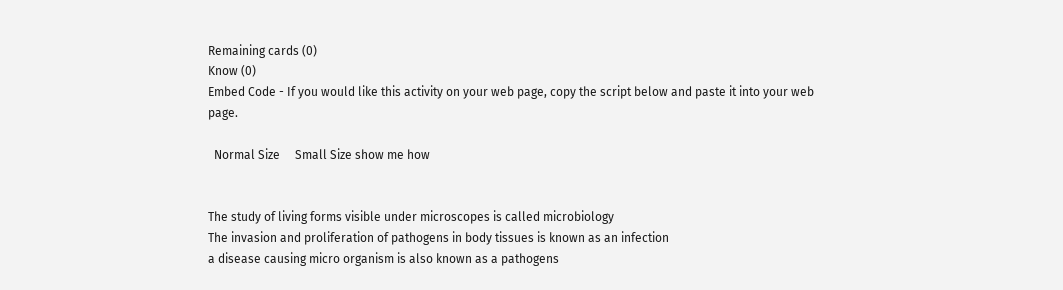Remaining cards (0)
Know (0)
Embed Code - If you would like this activity on your web page, copy the script below and paste it into your web page.

  Normal Size     Small Size show me how


The study of living forms visible under microscopes is called microbiology
The invasion and proliferation of pathogens in body tissues is known as an infection
a disease causing micro organism is also known as a pathogens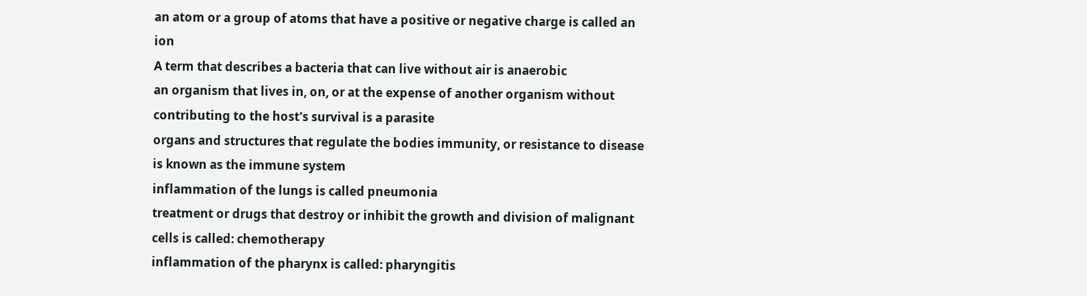an atom or a group of atoms that have a positive or negative charge is called an ion
A term that describes a bacteria that can live without air is anaerobic
an organism that lives in, on, or at the expense of another organism without contributing to the host's survival is a parasite
organs and structures that regulate the bodies immunity, or resistance to disease is known as the immune system
inflammation of the lungs is called pneumonia
treatment or drugs that destroy or inhibit the growth and division of malignant cells is called: chemotherapy
inflammation of the pharynx is called: pharyngitis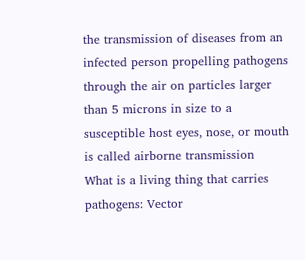the transmission of diseases from an infected person propelling pathogens through the air on particles larger than 5 microns in size to a susceptible host eyes, nose, or mouth is called airborne transmission
What is a living thing that carries pathogens: Vector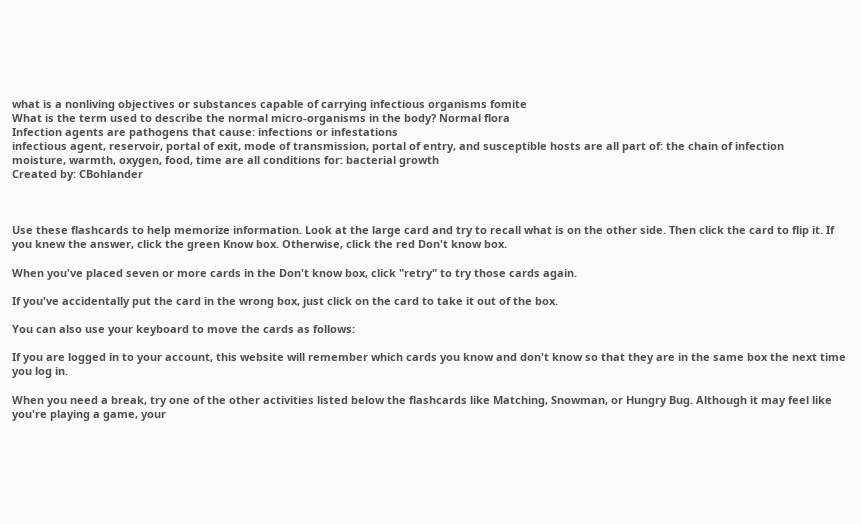what is a nonliving objectives or substances capable of carrying infectious organisms fomite
What is the term used to describe the normal micro-organisms in the body? Normal flora
Infection agents are pathogens that cause: infections or infestations
infectious agent, reservoir, portal of exit, mode of transmission, portal of entry, and susceptible hosts are all part of: the chain of infection
moisture, warmth, oxygen, food, time are all conditions for: bacterial growth
Created by: CBohlander



Use these flashcards to help memorize information. Look at the large card and try to recall what is on the other side. Then click the card to flip it. If you knew the answer, click the green Know box. Otherwise, click the red Don't know box.

When you've placed seven or more cards in the Don't know box, click "retry" to try those cards again.

If you've accidentally put the card in the wrong box, just click on the card to take it out of the box.

You can also use your keyboard to move the cards as follows:

If you are logged in to your account, this website will remember which cards you know and don't know so that they are in the same box the next time you log in.

When you need a break, try one of the other activities listed below the flashcards like Matching, Snowman, or Hungry Bug. Although it may feel like you're playing a game, your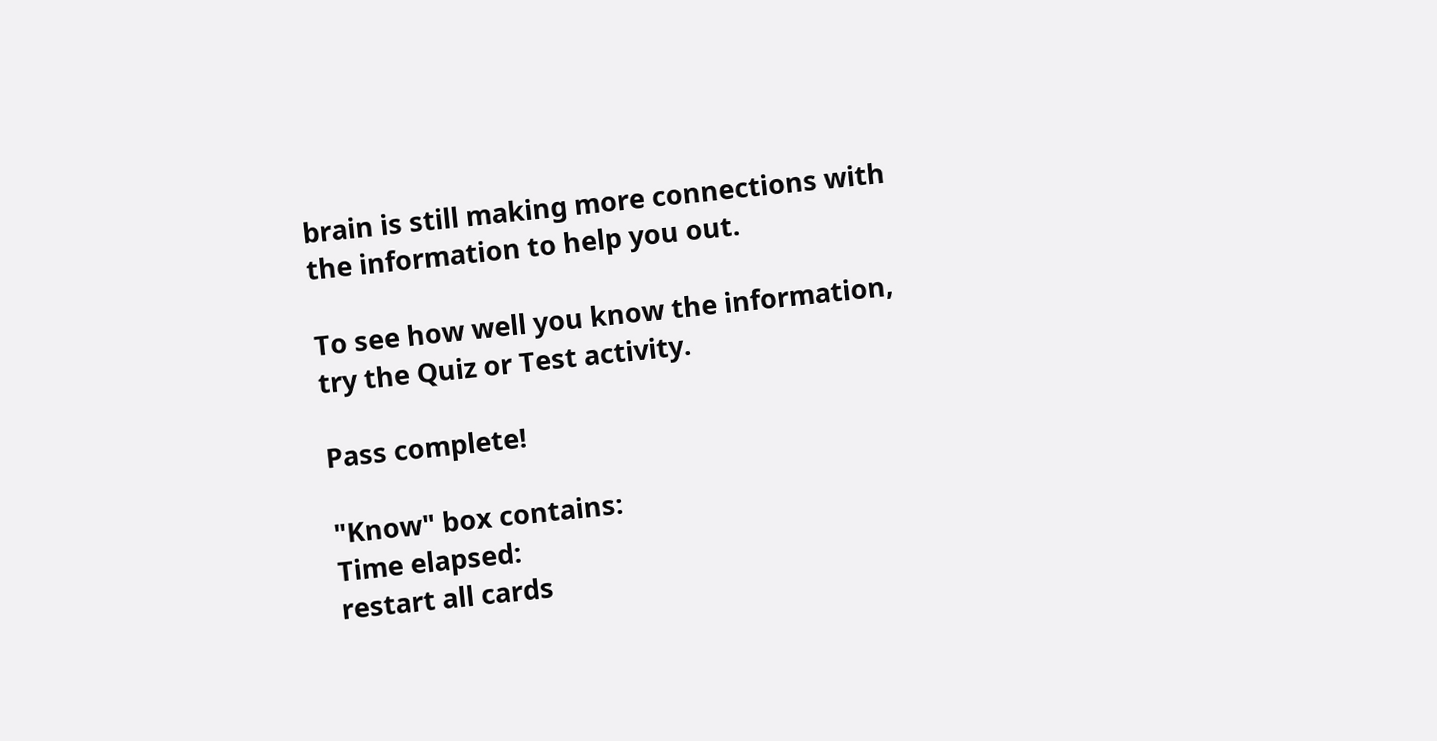brain is still making more connections with the information to help you out.

To see how well you know the information, try the Quiz or Test activity.

Pass complete!

"Know" box contains:
Time elapsed:
restart all cards